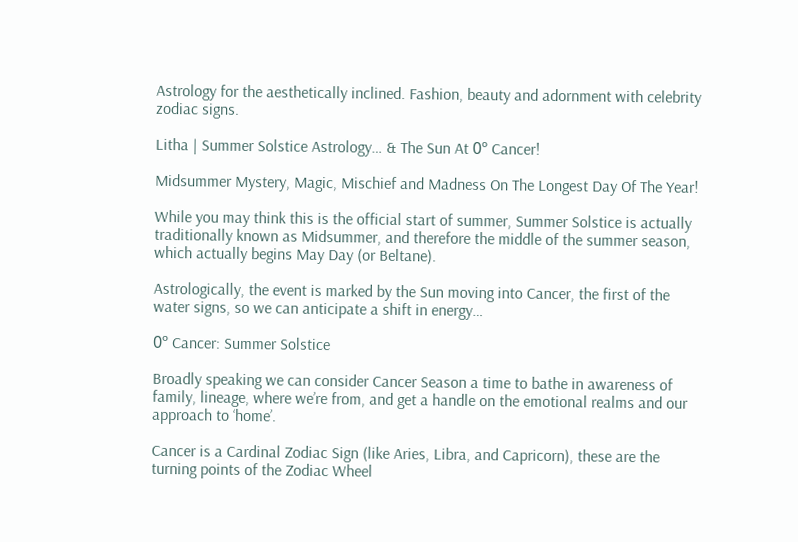Astrology for the aesthetically inclined. Fashion, beauty and adornment with celebrity zodiac signs.

Litha | Summer Solstice Astrology… & The Sun At 0º Cancer!

Midsummer Mystery, Magic, Mischief and Madness On The Longest Day Of The Year!

While you may think this is the official start of summer, Summer Solstice is actually traditionally known as Midsummer, and therefore the middle of the summer season, which actually begins May Day (or Beltane).

Astrologically, the event is marked by the Sun moving into Cancer, the first of the water signs, so we can anticipate a shift in energy…

0º Cancer: Summer Solstice

Broadly speaking we can consider Cancer Season a time to bathe in awareness of family, lineage, where we’re from, and get a handle on the emotional realms and our approach to ‘home’.

Cancer is a Cardinal Zodiac Sign (like Aries, Libra, and Capricorn), these are the turning points of the Zodiac Wheel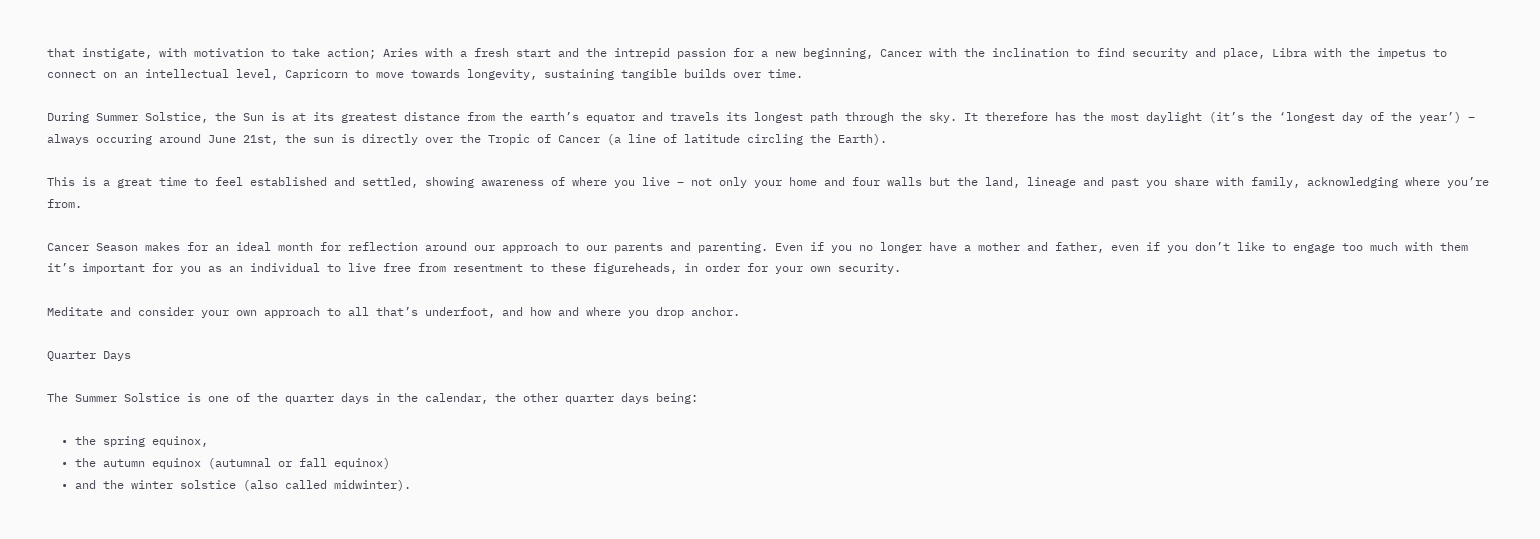that instigate, with motivation to take action; Aries with a fresh start and the intrepid passion for a new beginning, Cancer with the inclination to find security and place, Libra with the impetus to connect on an intellectual level, Capricorn to move towards longevity, sustaining tangible builds over time.

During Summer Solstice, the Sun is at its greatest distance from the earth’s equator and travels its longest path through the sky. It therefore has the most daylight (it’s the ‘longest day of the year’) – always occuring around June 21st, the sun is directly over the Tropic of Cancer (a line of latitude circling the Earth).

This is a great time to feel established and settled, showing awareness of where you live – not only your home and four walls but the land, lineage and past you share with family, acknowledging where you’re from.

Cancer Season makes for an ideal month for reflection around our approach to our parents and parenting. Even if you no longer have a mother and father, even if you don’t like to engage too much with them it’s important for you as an individual to live free from resentment to these figureheads, in order for your own security.

Meditate and consider your own approach to all that’s underfoot, and how and where you drop anchor.

Quarter Days

The Summer Solstice is one of the quarter days in the calendar, the other quarter days being:

  • the spring equinox,
  • the autumn equinox (autumnal or fall equinox)
  • and the winter solstice (also called midwinter).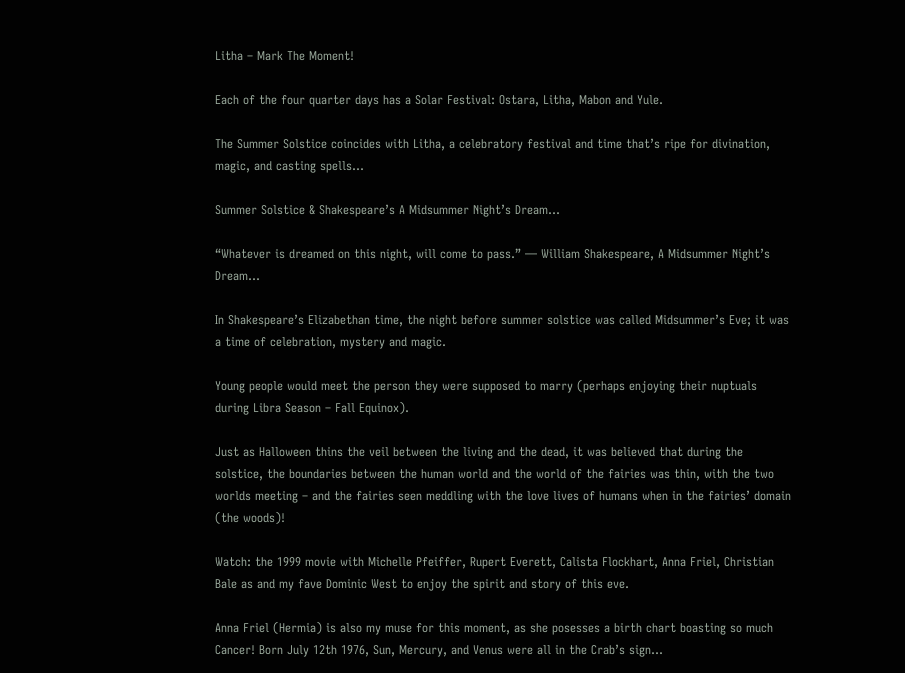Litha – Mark The Moment!

Each of the four quarter days has a Solar Festival: Ostara, Litha, Mabon and Yule.

The Summer Solstice coincides with Litha, a celebratory festival and time that’s ripe for divination, magic, and casting spells…

Summer Solstice & Shakespeare’s A Midsummer Night’s Dream…

“Whatever is dreamed on this night, will come to pass.” — William Shakespeare, A Midsummer Night’s Dream…

In Shakespeare’s Elizabethan time, the night before summer solstice was called Midsummer’s Eve; it was a time of celebration, mystery and magic.

Young people would meet the person they were supposed to marry (perhaps enjoying their nuptuals during Libra Season – Fall Equinox).

Just as Halloween thins the veil between the living and the dead, it was believed that during the solstice, the boundaries between the human world and the world of the fairies was thin, with the two worlds meeting – and the fairies seen meddling with the love lives of humans when in the fairies’ domain (the woods)!

Watch: the 1999 movie with Michelle Pfeiffer, Rupert Everett, Calista Flockhart, Anna Friel, Christian Bale as and my fave Dominic West to enjoy the spirit and story of this eve.

Anna Friel (Hermia) is also my muse for this moment, as she posesses a birth chart boasting so much Cancer! Born July 12th 1976, Sun, Mercury, and Venus were all in the Crab’s sign…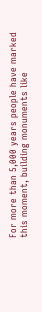For more than 5,000 years people have marked this moment, building monuments like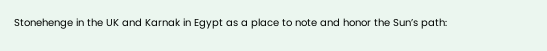Stonehenge in the UK and Karnak in Egypt as a place to note and honor the Sun’s path: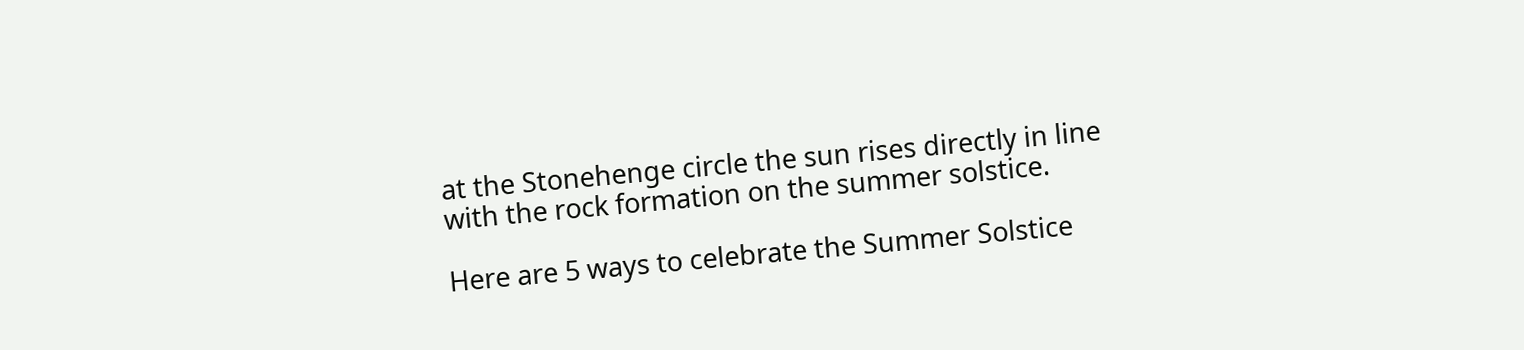at the Stonehenge circle the sun rises directly in line with the rock formation on the summer solstice.

Here are 5 ways to celebrate the Summer Solstice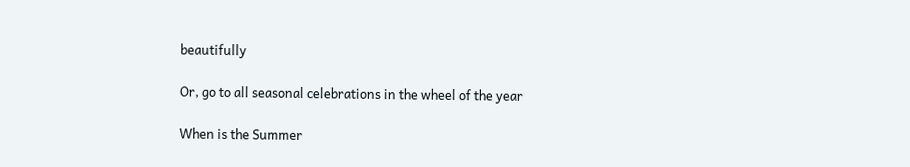beautifully

Or, go to all seasonal celebrations in the wheel of the year

When is the Summer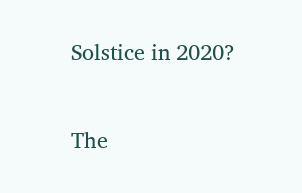Solstice in 2020?

The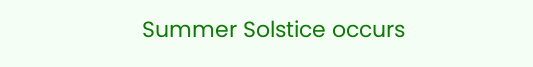Summer Solstice occurs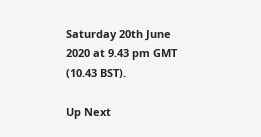Saturday 20th June 2020 at 9.43 pm GMT (10.43 BST).

Up Next